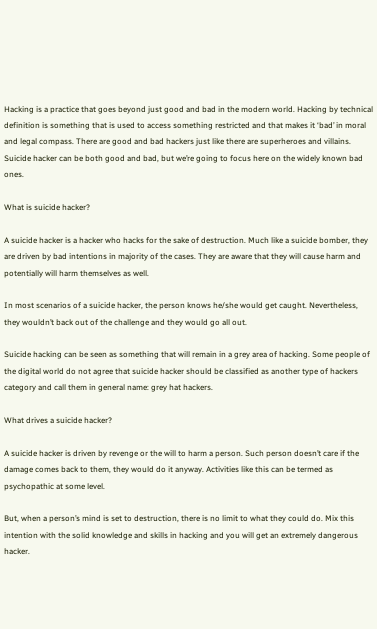Hacking is a practice that goes beyond just good and bad in the modern world. Hacking by technical definition is something that is used to access something restricted and that makes it ‘bad’ in moral and legal compass. There are good and bad hackers just like there are superheroes and villains. Suicide hacker can be both good and bad, but we’re going to focus here on the widely known bad ones.

What is suicide hacker?

A suicide hacker is a hacker who hacks for the sake of destruction. Much like a suicide bomber, they are driven by bad intentions in majority of the cases. They are aware that they will cause harm and potentially will harm themselves as well.

In most scenarios of a suicide hacker, the person knows he/she would get caught. Nevertheless, they wouldn’t back out of the challenge and they would go all out.

Suicide hacking can be seen as something that will remain in a grey area of hacking. Some people of the digital world do not agree that suicide hacker should be classified as another type of hackers category and call them in general name: grey hat hackers.

What drives a suicide hacker?

A suicide hacker is driven by revenge or the will to harm a person. Such person doesn’t care if the damage comes back to them, they would do it anyway. Activities like this can be termed as psychopathic at some level.

But, when a person’s mind is set to destruction, there is no limit to what they could do. Mix this intention with the solid knowledge and skills in hacking and you will get an extremely dangerous hacker.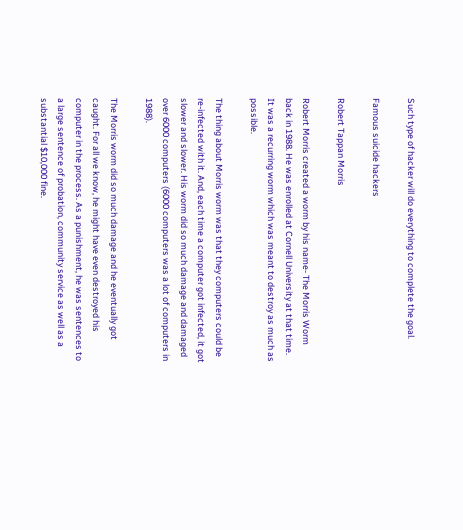Such type of hacker will do everything to complete the goal.

Famous suicide hackers

Robert Tappan Morris

Robert Morris created a worm by his name- The Morris Worm back in 1988. He was enrolled at Cornell University at that time. It was a recurring worm which was meant to destroy as much as possible.

The thing about Morris worm was that they computers could be re-infected with it. And, each time a computer got infected, it got slower and slower. His worm did so much damage and damaged over 6000 computers (6000 computers was a lot of computers in 1988).

The Morris worm did so much damage and he eventually got caught. For all we know, he might have even destroyed his computer in the process. As a punishment, he was sentences to a large sentence of probation, community service as well as a substantial $10,000 fine.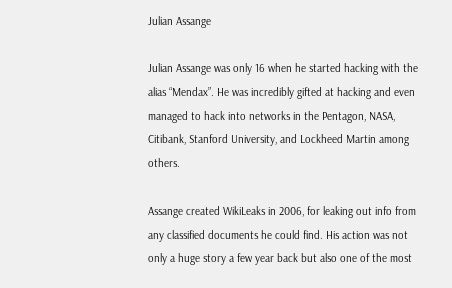Julian Assange

Julian Assange was only 16 when he started hacking with the alias “Mendax”. He was incredibly gifted at hacking and even managed to hack into networks in the Pentagon, NASA, Citibank, Stanford University, and Lockheed Martin among others.

Assange created WikiLeaks in 2006, for leaking out info from any classified documents he could find. His action was not only a huge story a few year back but also one of the most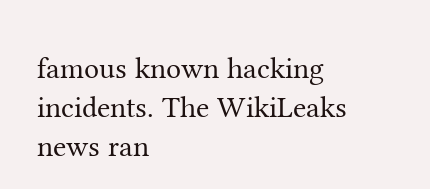famous known hacking incidents. The WikiLeaks news ran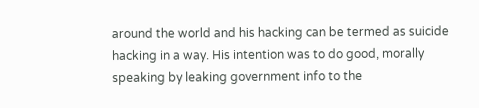around the world and his hacking can be termed as suicide hacking in a way. His intention was to do good, morally speaking by leaking government info to the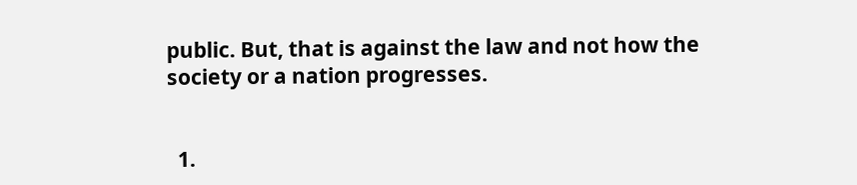public. But, that is against the law and not how the society or a nation progresses.


  1.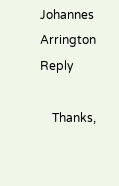Johannes Arrington Reply

    Thanks,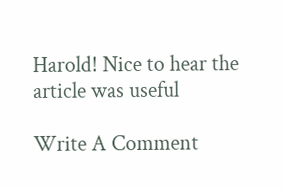Harold! Nice to hear the article was useful

Write A Comment